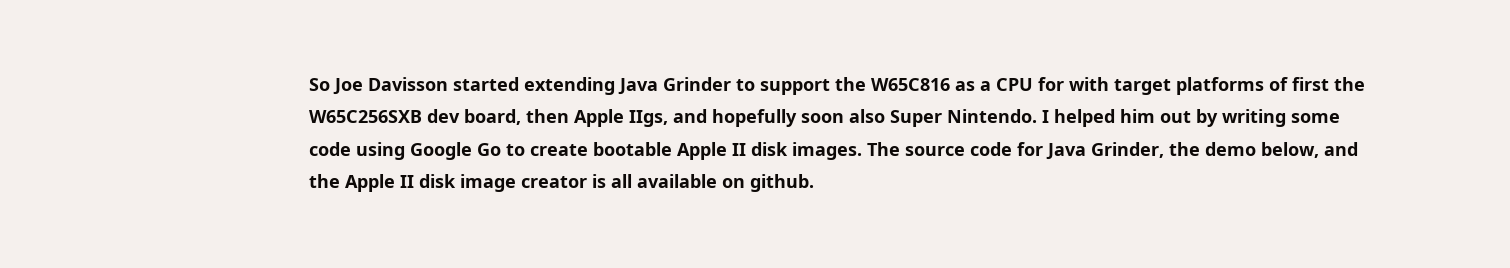So Joe Davisson started extending Java Grinder to support the W65C816 as a CPU for with target platforms of first the W65C256SXB dev board, then Apple IIgs, and hopefully soon also Super Nintendo. I helped him out by writing some code using Google Go to create bootable Apple II disk images. The source code for Java Grinder, the demo below, and the Apple II disk image creator is all available on github.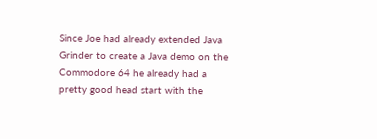Since Joe had already extended Java Grinder to create a Java demo on the Commodore 64 he already had a pretty good head start with the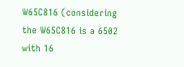W65C816 (considering the W65C816 is a 6502 with 16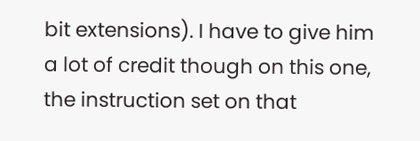bit extensions). I have to give him a lot of credit though on this one, the instruction set on that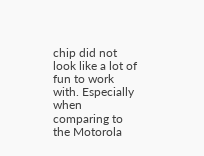chip did not look like a lot of fun to work with. Especially when comparing to the Motorola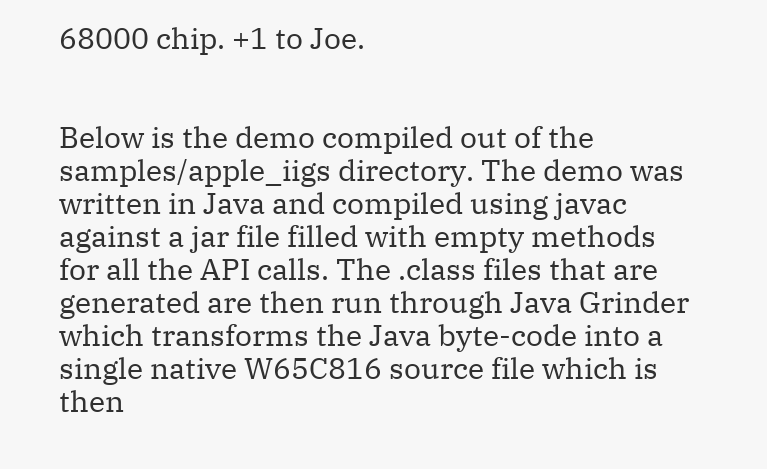68000 chip. +1 to Joe.


Below is the demo compiled out of the samples/apple_iigs directory. The demo was written in Java and compiled using javac against a jar file filled with empty methods for all the API calls. The .class files that are generated are then run through Java Grinder which transforms the Java byte-code into a single native W65C816 source file which is then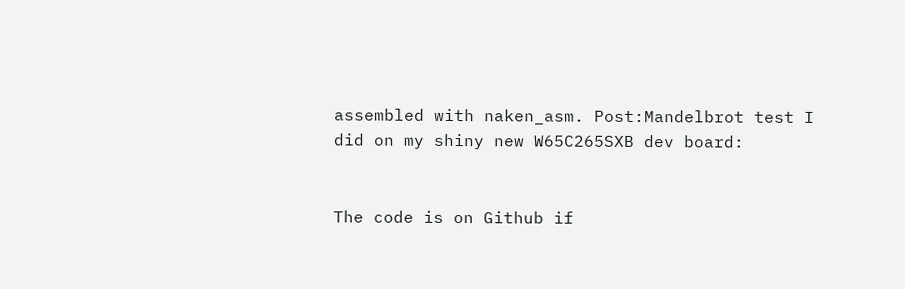assembled with naken_asm. Post:Mandelbrot test I did on my shiny new W65C265SXB dev board:


The code is on Github if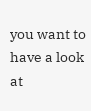you want to have a look at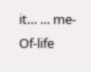it… … me-Of-life